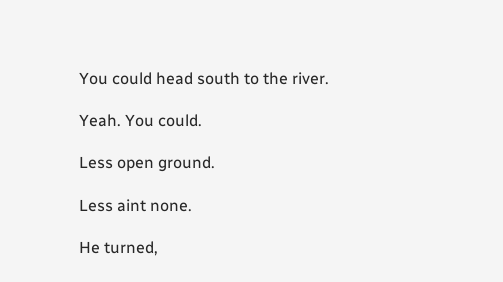You could head south to the river.

Yeah. You could.

Less open ground.

Less aint none.

He turned,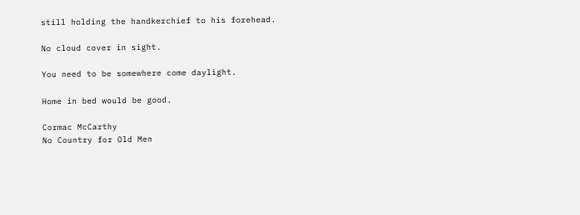still holding the handkerchief to his forehead.

No cloud cover in sight.

You need to be somewhere come daylight.

Home in bed would be good.

Cormac McCarthy
No Country for Old Men